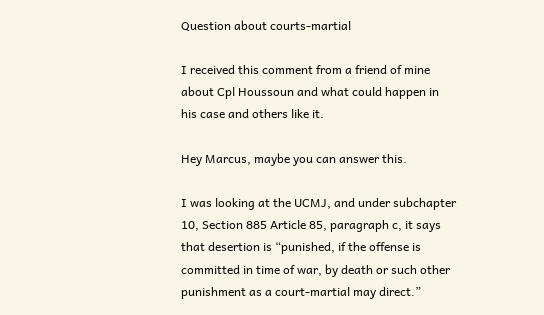Question about courts-martial

I received this comment from a friend of mine about Cpl Houssoun and what could happen in his case and others like it.

Hey Marcus, maybe you can answer this.

I was looking at the UCMJ, and under subchapter 10, Section 885 Article 85, paragraph c, it says that desertion is “punished, if the offense is committed in time of war, by death or such other punishment as a court-martial may direct.”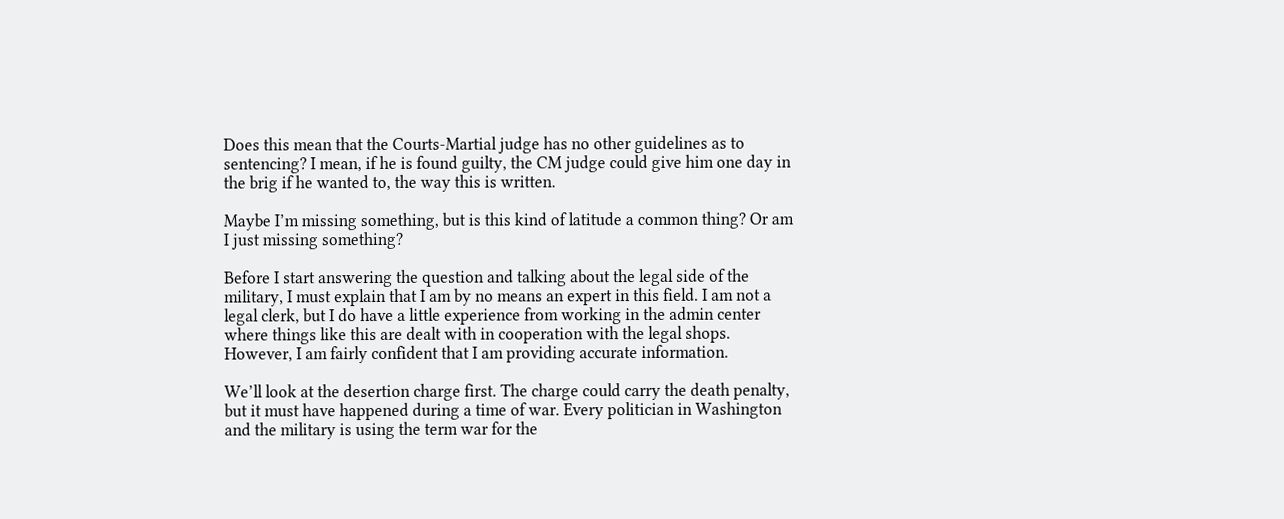Does this mean that the Courts-Martial judge has no other guidelines as to sentencing? I mean, if he is found guilty, the CM judge could give him one day in the brig if he wanted to, the way this is written.

Maybe I’m missing something, but is this kind of latitude a common thing? Or am I just missing something?

Before I start answering the question and talking about the legal side of the military, I must explain that I am by no means an expert in this field. I am not a legal clerk, but I do have a little experience from working in the admin center where things like this are dealt with in cooperation with the legal shops. However, I am fairly confident that I am providing accurate information.

We’ll look at the desertion charge first. The charge could carry the death penalty, but it must have happened during a time of war. Every politician in Washington and the military is using the term war for the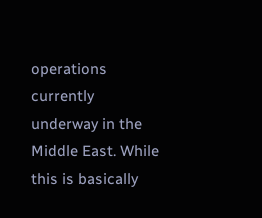operations currently underway in the Middle East. While this is basically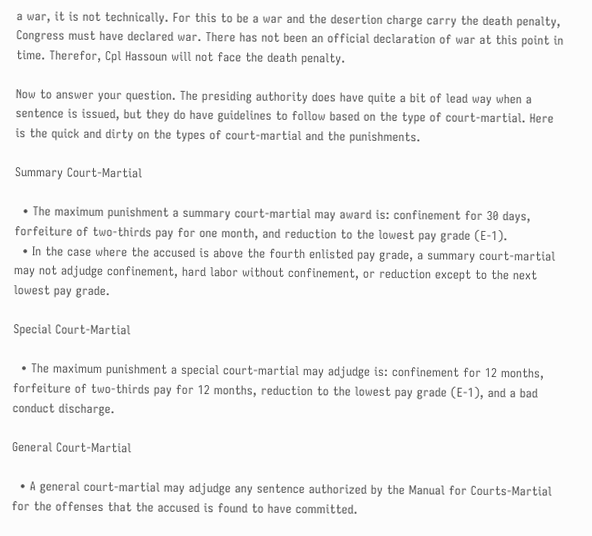a war, it is not technically. For this to be a war and the desertion charge carry the death penalty, Congress must have declared war. There has not been an official declaration of war at this point in time. Therefor, Cpl Hassoun will not face the death penalty.

Now to answer your question. The presiding authority does have quite a bit of lead way when a sentence is issued, but they do have guidelines to follow based on the type of court-martial. Here is the quick and dirty on the types of court-martial and the punishments.

Summary Court-Martial

  • The maximum punishment a summary court-martial may award is: confinement for 30 days, forfeiture of two-thirds pay for one month, and reduction to the lowest pay grade (E-1).
  • In the case where the accused is above the fourth enlisted pay grade, a summary court-martial may not adjudge confinement, hard labor without confinement, or reduction except to the next lowest pay grade.

Special Court-Martial

  • The maximum punishment a special court-martial may adjudge is: confinement for 12 months, forfeiture of two-thirds pay for 12 months, reduction to the lowest pay grade (E-1), and a bad conduct discharge.

General Court-Martial

  • A general court-martial may adjudge any sentence authorized by the Manual for Courts-Martial for the offenses that the accused is found to have committed.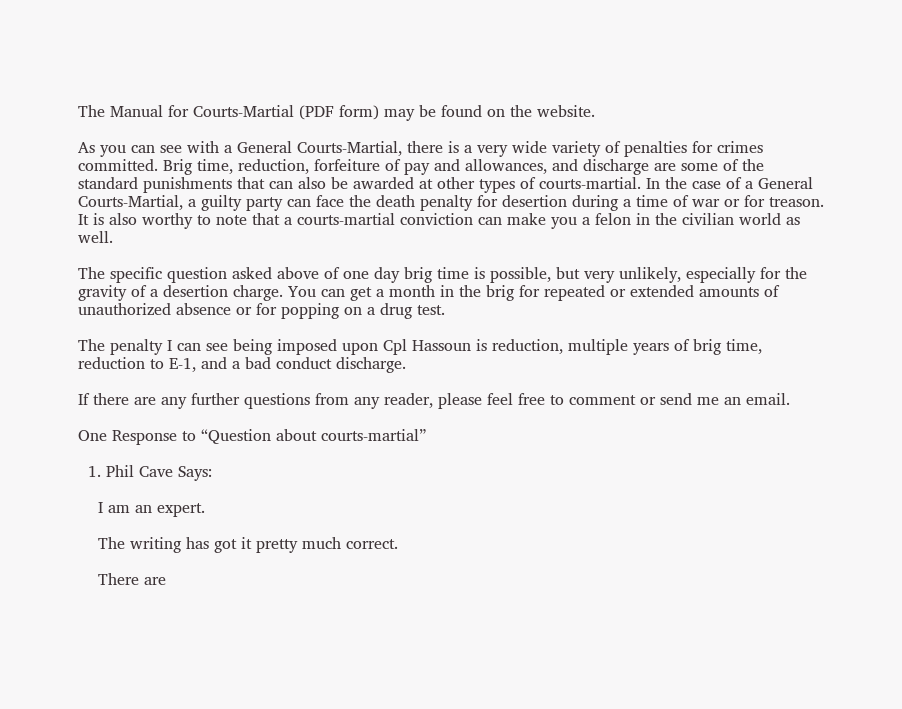The Manual for Courts-Martial (PDF form) may be found on the website.

As you can see with a General Courts-Martial, there is a very wide variety of penalties for crimes committed. Brig time, reduction, forfeiture of pay and allowances, and discharge are some of the standard punishments that can also be awarded at other types of courts-martial. In the case of a General Courts-Martial, a guilty party can face the death penalty for desertion during a time of war or for treason. It is also worthy to note that a courts-martial conviction can make you a felon in the civilian world as well.

The specific question asked above of one day brig time is possible, but very unlikely, especially for the gravity of a desertion charge. You can get a month in the brig for repeated or extended amounts of unauthorized absence or for popping on a drug test.

The penalty I can see being imposed upon Cpl Hassoun is reduction, multiple years of brig time, reduction to E-1, and a bad conduct discharge.

If there are any further questions from any reader, please feel free to comment or send me an email.

One Response to “Question about courts-martial”

  1. Phil Cave Says:

    I am an expert.

    The writing has got it pretty much correct.

    There are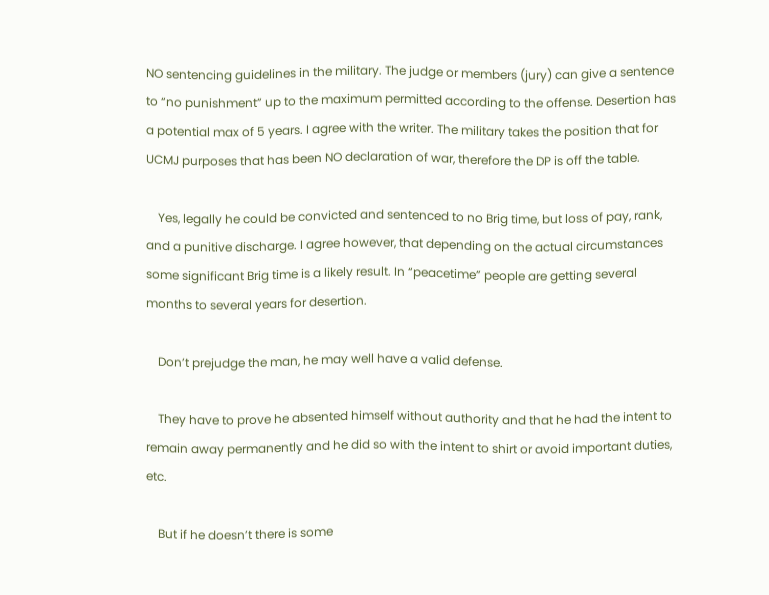NO sentencing guidelines in the military. The judge or members (jury) can give a sentence to “no punishment” up to the maximum permitted according to the offense. Desertion has a potential max of 5 years. I agree with the writer. The military takes the position that for UCMJ purposes that has been NO declaration of war, therefore the DP is off the table.

    Yes, legally he could be convicted and sentenced to no Brig time, but loss of pay, rank, and a punitive discharge. I agree however, that depending on the actual circumstances some significant Brig time is a likely result. In “peacetime” people are getting several months to several years for desertion.

    Don’t prejudge the man, he may well have a valid defense.

    They have to prove he absented himself without authority and that he had the intent to remain away permanently and he did so with the intent to shirt or avoid important duties, etc.

    But if he doesn’t there is some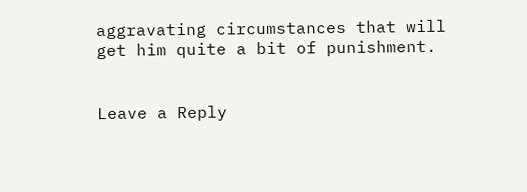aggravating circumstances that will get him quite a bit of punishment.


Leave a Reply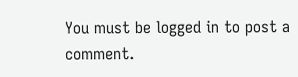You must be logged in to post a comment.